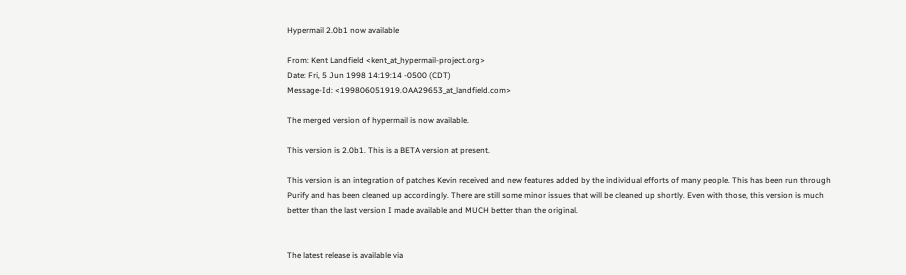Hypermail 2.0b1 now available

From: Kent Landfield <kent_at_hypermail-project.org>
Date: Fri, 5 Jun 1998 14:19:14 -0500 (CDT)
Message-Id: <199806051919.OAA29653_at_landfield.com>

The merged version of hypermail is now available.

This version is 2.0b1. This is a BETA version at present.

This version is an integration of patches Kevin received and new features added by the individual efforts of many people. This has been run through Purify and has been cleaned up accordingly. There are still some minor issues that will be cleaned up shortly. Even with those, this version is much better than the last version I made available and MUCH better than the original.


The latest release is available via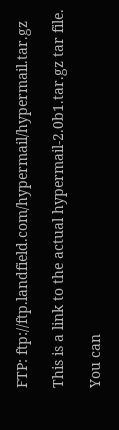FTP: ftp://ftp.landfield.com/hypermail/hypermail.tar.gz

This is a link to the actual hypermail-2.0b1.tar.gz tar file.

You can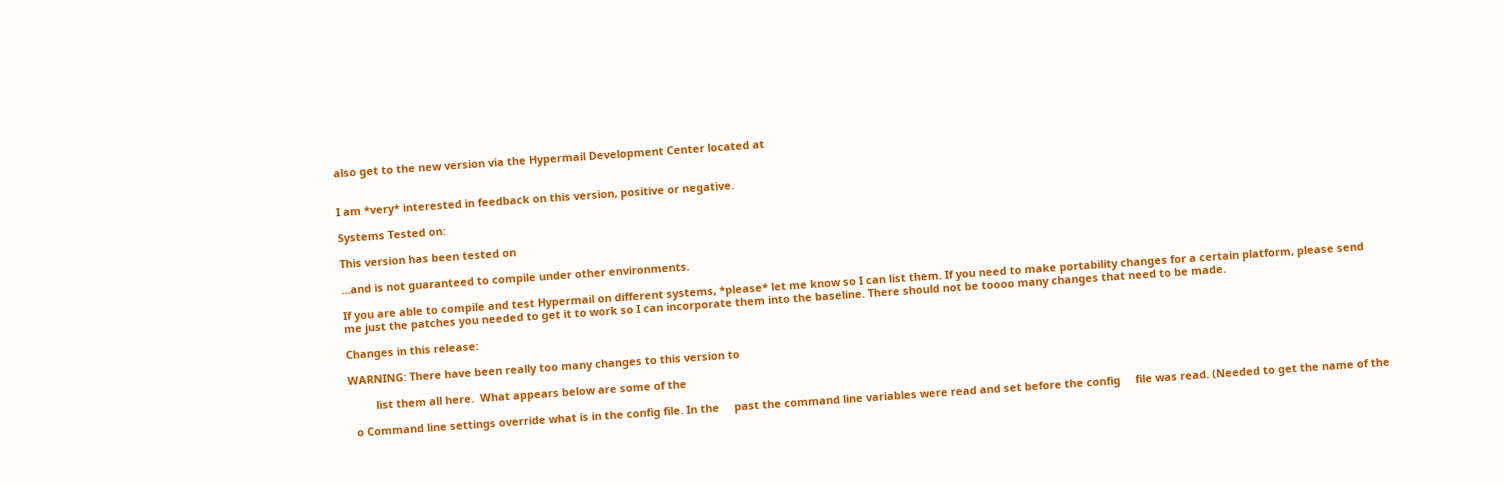also get to the new version via the Hypermail Development Center located at


I am *very* interested in feedback on this version, positive or negative.

Systems Tested on:

This version has been tested on

...and is not guaranteed to compile under other environments.

If you are able to compile and test Hypermail on different systems, *please* let me know so I can list them. If you need to make portability changes for a certain platform, please send me just the patches you needed to get it to work so I can incorporate them into the baseline. There should not be toooo many changes that need to be made.

Changes in this release:

WARNING: There have been really too many changes to this version to

         list them all here.  What appears below are some of the

  o Command line settings override what is in the config file. In the     past the command line variables were read and set before the config     file was read. (Needed to get the name of the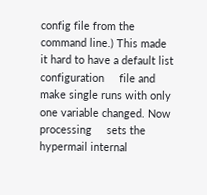config file from the     command line.) This made it hard to have a default list configuration     file and make single runs with only one variable changed. Now processing     sets the hypermail internal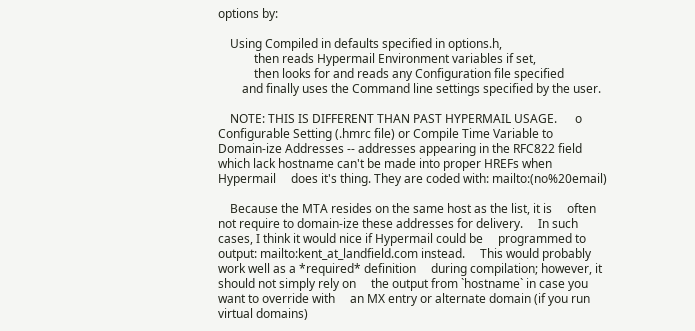options by:

    Using Compiled in defaults specified in options.h,
            then reads Hypermail Environment variables if set,
            then looks for and reads any Configuration file specified
        and finally uses the Command line settings specified by the user.

    NOTE: THIS IS DIFFERENT THAN PAST HYPERMAIL USAGE.      o Configurable Setting (.hmrc file) or Compile Time Variable to     Domain-ize Addresses -- addresses appearing in the RFC822 field     which lack hostname can't be made into proper HREFs when Hypermail     does it's thing. They are coded with: mailto:(no%20email)

    Because the MTA resides on the same host as the list, it is     often not require to domain-ize these addresses for delivery.     In such cases, I think it would nice if Hypermail could be     programmed to output: mailto:kent_at_landfield.com instead.     This would probably work well as a *required* definition     during compilation; however, it should not simply rely on     the output from `hostname` in case you want to override with     an MX entry or alternate domain (if you run virtual domains)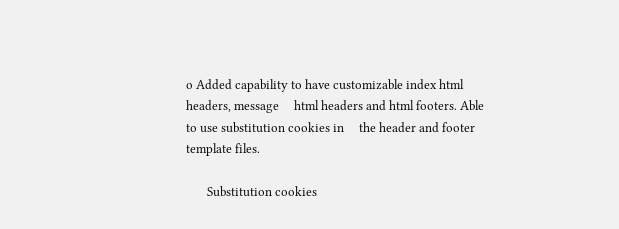o Added capability to have customizable index html headers, message     html headers and html footers. Able to use substitution cookies in     the header and footer template files.

       Substitution cookies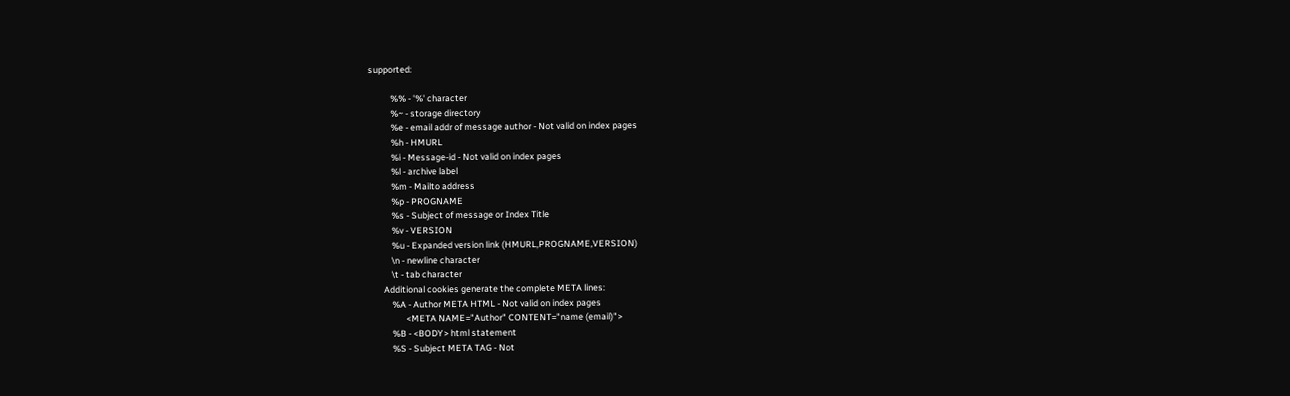supported:

           %% - '%' character
           %~ - storage directory
           %e - email addr of message author - Not valid on index pages
           %h - HMURL
           %i - Message-id - Not valid on index pages
           %l - archive label
           %m - Mailto address
           %p - PROGNAME
           %s - Subject of message or Index Title
           %v - VERSION
           %u - Expanded version link (HMURL,PROGNAME,VERSION)
           \n - newline character
           \t - tab character
       Additional cookies generate the complete META lines:
           %A - Author META HTML - Not valid on index pages
                  <META NAME="Author" CONTENT="name (email)">
           %B - <BODY> html statement
           %S - Subject META TAG - Not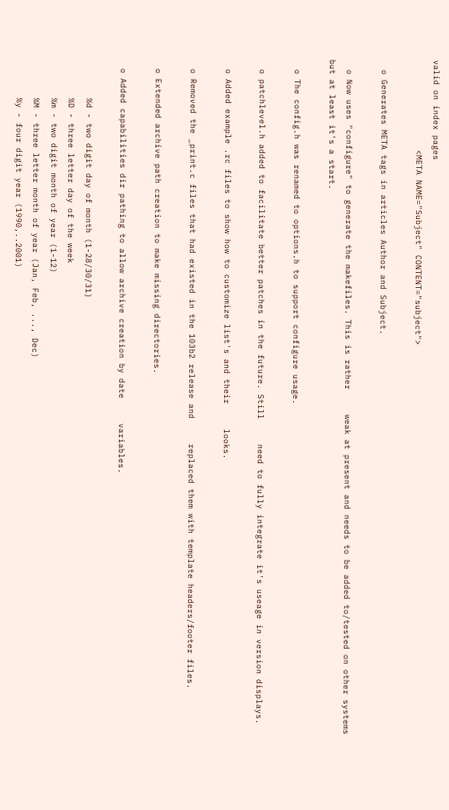valid on index pages
                  <META NAME="Subject" CONTENT="subject">

  o Generates META tags in articles Author and Subject.

  o Now uses "configure" to generate the makefiles. This is rather     weak at present and needs to be added to/tested on other systems     but at least it's a start.

  o The config.h was renamed to options.h to support configure usage.

  o patchlevel.h added to facilitate better patches in the future. Still     need to fully integrate it's useage in version displays.

  o Added example .rc files to show how to customize list's and their     looks.

  o Removed the _print.c files that had existed in the 103b2 release and     replaced them with template headers/footer files.

  o Extended archive path creation to make missing directories.

  o Added capabilities dir pathing to allow archive creation by date     variables.

        %d - two digit day of month (1-28/30/31)
        %D - three letter day of the week
        %m - two digit month of year (1-12)
        %M - three letter month of year (Jan, Feb, ..., Dec)
        %y - four digit year (1990,..2001)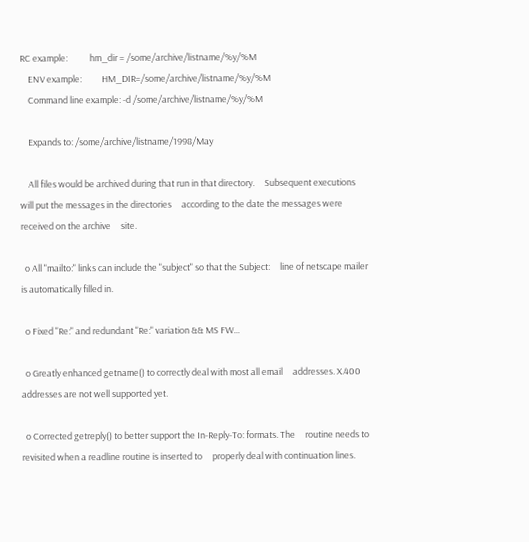RC example:           hm_dir = /some/archive/listname/%y/%M
    ENV example:          HM_DIR=/some/archive/listname/%y/%M
    Command line example: -d /some/archive/listname/%y/%M

    Expands to: /some/archive/listname/1998/May

    All files would be archived during that run in that directory.     Subsequent executions will put the messages in the directories     according to the date the messages were received on the archive     site.

  o All "mailto:" links can include the "subject" so that the Subject:     line of netscape mailer is automatically filled in.

  o Fixed "Re:" and redundant "Re:" variation && MS FW...

  o Greatly enhanced getname() to correctly deal with most all email     addresses. X.400 addresses are not well supported yet.

  o Corrected getreply() to better support the In-Reply-To: formats. The     routine needs to revisited when a readline routine is inserted to     properly deal with continuation lines.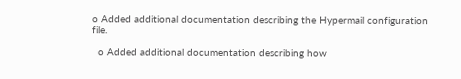o Added additional documentation describing the Hypermail configuration     file.

  o Added additional documentation describing how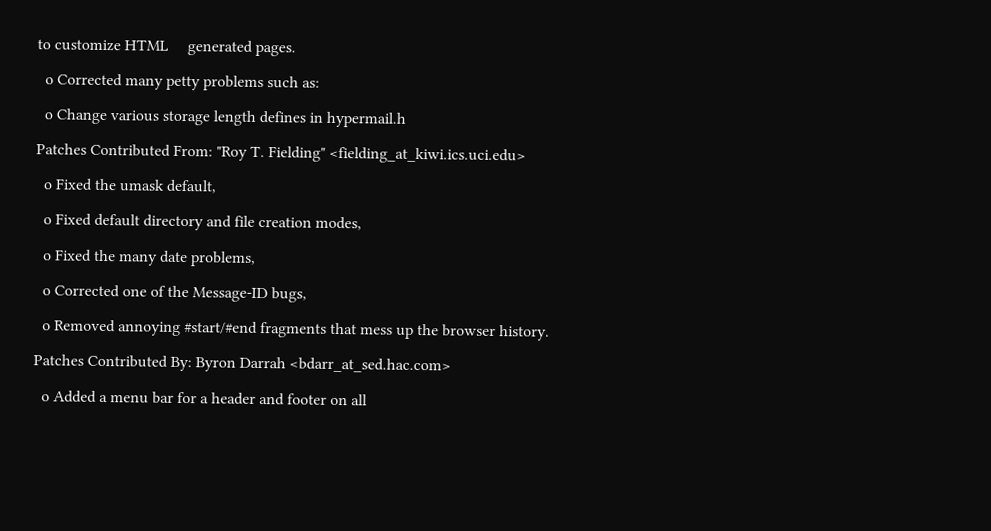to customize HTML     generated pages.

  o Corrected many petty problems such as:

  o Change various storage length defines in hypermail.h

Patches Contributed From: "Roy T. Fielding" <fielding_at_kiwi.ics.uci.edu>

  o Fixed the umask default,

  o Fixed default directory and file creation modes,

  o Fixed the many date problems,

  o Corrected one of the Message-ID bugs,

  o Removed annoying #start/#end fragments that mess up the browser history.

Patches Contributed By: Byron Darrah <bdarr_at_sed.hac.com>

  o Added a menu bar for a header and footer on all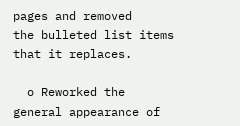pages and removed     the bulleted list items that it replaces.

  o Reworked the general appearance of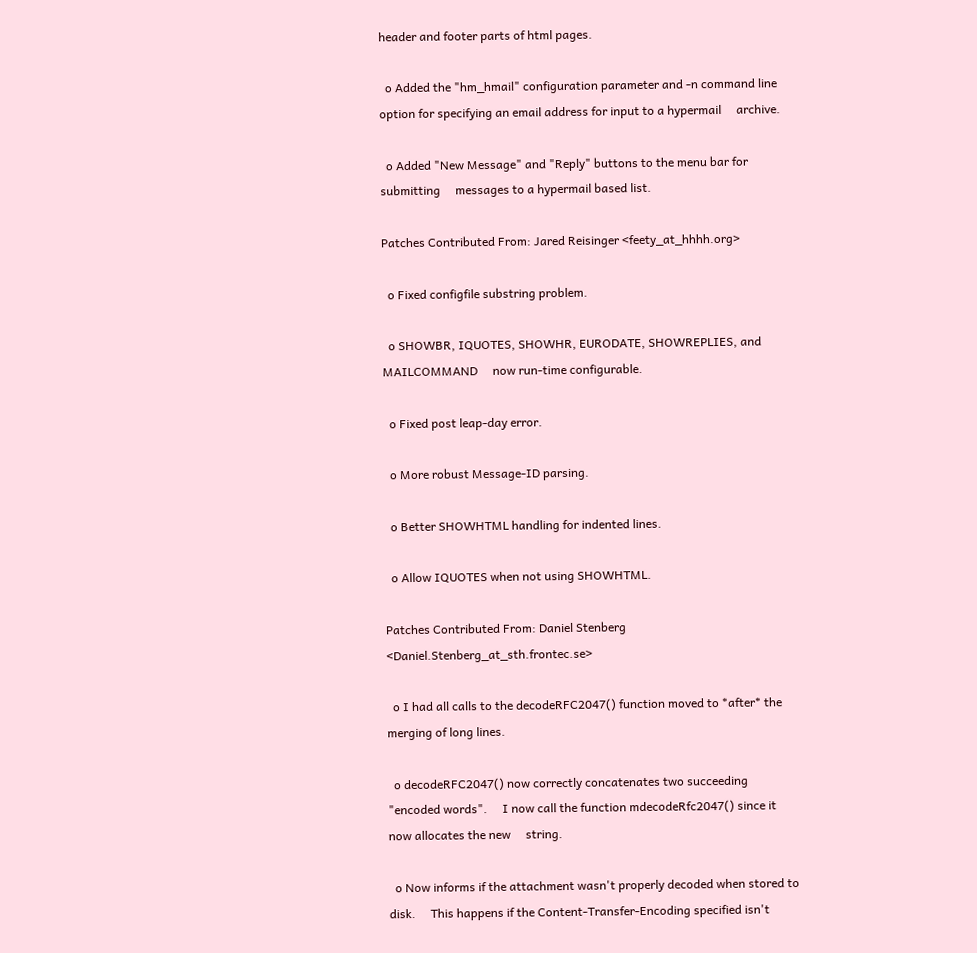header and footer parts of html pages.

  o Added the "hm_hmail" configuration parameter and -n command line     option for specifying an email address for input to a hypermail     archive.

  o Added "New Message" and "Reply" buttons to the menu bar for submitting     messages to a hypermail based list.

Patches Contributed From: Jared Reisinger <feety_at_hhhh.org>

  o Fixed configfile substring problem.

  o SHOWBR, IQUOTES, SHOWHR, EURODATE, SHOWREPLIES, and MAILCOMMAND     now run-time configurable.

  o Fixed post leap-day error.

  o More robust Message-ID parsing.

  o Better SHOWHTML handling for indented lines.

  o Allow IQUOTES when not using SHOWHTML.

Patches Contributed From: Daniel Stenberg <Daniel.Stenberg_at_sth.frontec.se>

  o I had all calls to the decodeRFC2047() function moved to *after* the     merging of long lines.

  o decodeRFC2047() now correctly concatenates two succeeding "encoded words".     I now call the function mdecodeRfc2047() since it now allocates the new     string.

  o Now informs if the attachment wasn't properly decoded when stored to disk.     This happens if the Content-Transfer-Encoding specified isn't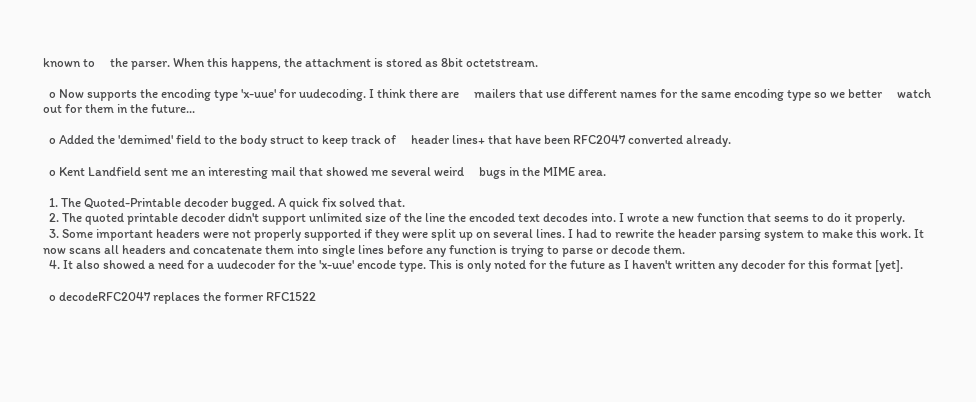known to     the parser. When this happens, the attachment is stored as 8bit octetstream.

  o Now supports the encoding type 'x-uue' for uudecoding. I think there are     mailers that use different names for the same encoding type so we better     watch out for them in the future...

  o Added the 'demimed' field to the body struct to keep track of     header lines+ that have been RFC2047 converted already.

  o Kent Landfield sent me an interesting mail that showed me several weird     bugs in the MIME area.

  1. The Quoted-Printable decoder bugged. A quick fix solved that.
  2. The quoted printable decoder didn't support unlimited size of the line the encoded text decodes into. I wrote a new function that seems to do it properly.
  3. Some important headers were not properly supported if they were split up on several lines. I had to rewrite the header parsing system to make this work. It now scans all headers and concatenate them into single lines before any function is trying to parse or decode them.
  4. It also showed a need for a uudecoder for the 'x-uue' encode type. This is only noted for the future as I haven't written any decoder for this format [yet].

  o decodeRFC2047 replaces the former RFC1522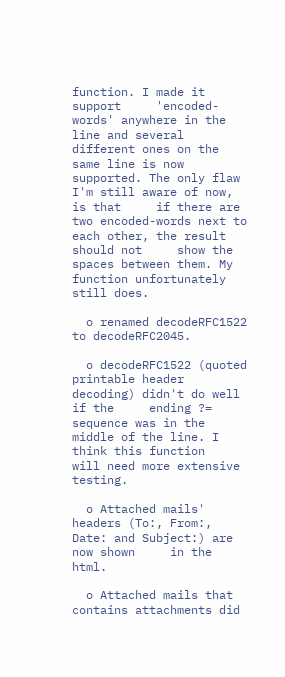function. I made it support     'encoded-words' anywhere in the line and several different ones on the     same line is now supported. The only flaw I'm still aware of now, is that     if there are two encoded-words next to each other, the result should not     show the spaces between them. My function unfortunately still does.

  o renamed decodeRFC1522 to decodeRFC2045.

  o decodeRFC1522 (quoted printable header decoding) didn't do well if the     ending ?= sequence was in the middle of the line. I think this function     will need more extensive testing.

  o Attached mails' headers (To:, From:, Date: and Subject:) are now shown     in the html.

  o Attached mails that contains attachments did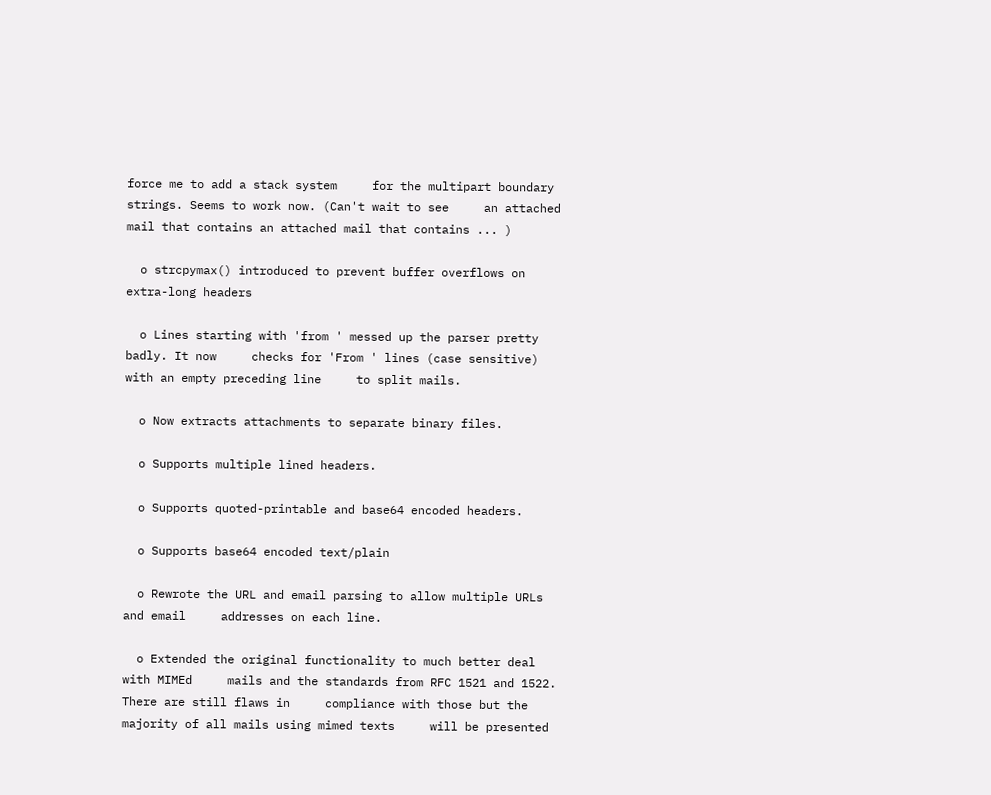force me to add a stack system     for the multipart boundary strings. Seems to work now. (Can't wait to see     an attached mail that contains an attached mail that contains ... )

  o strcpymax() introduced to prevent buffer overflows on extra-long headers

  o Lines starting with 'from ' messed up the parser pretty badly. It now     checks for 'From ' lines (case sensitive) with an empty preceding line     to split mails.

  o Now extracts attachments to separate binary files.

  o Supports multiple lined headers.

  o Supports quoted-printable and base64 encoded headers.

  o Supports base64 encoded text/plain

  o Rewrote the URL and email parsing to allow multiple URLs and email     addresses on each line.

  o Extended the original functionality to much better deal with MIMEd     mails and the standards from RFC 1521 and 1522. There are still flaws in     compliance with those but the majority of all mails using mimed texts     will be presented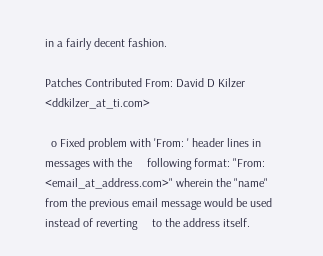in a fairly decent fashion.

Patches Contributed From: David D Kilzer <ddkilzer_at_ti.com>

  o Fixed problem with 'From: ' header lines in messages with the     following format: "From: <email_at_address.com>" wherein the "name"     from the previous email message would be used instead of reverting     to the address itself.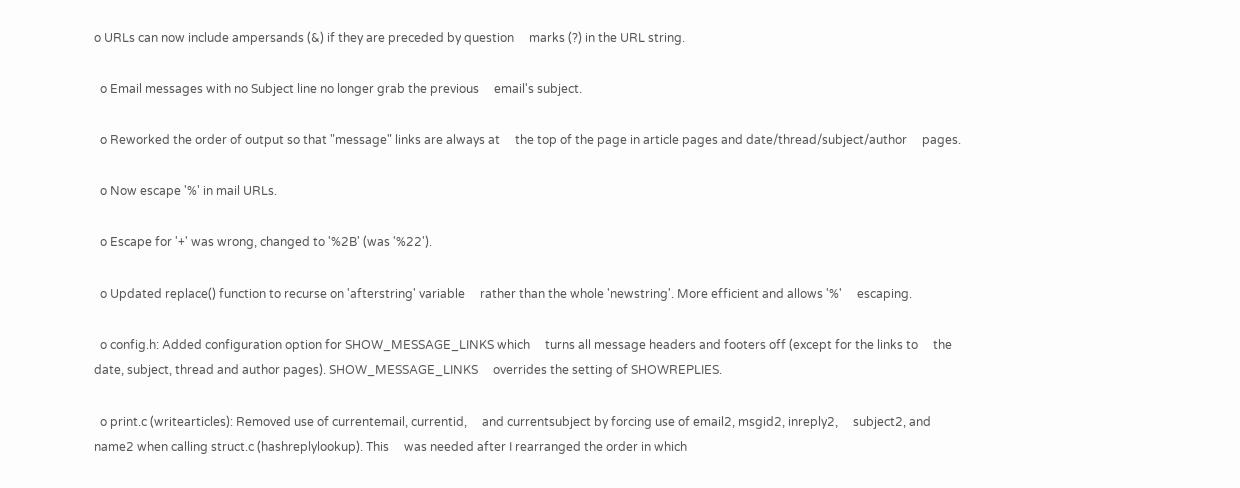o URLs can now include ampersands (&) if they are preceded by question     marks (?) in the URL string.

  o Email messages with no Subject line no longer grab the previous     email's subject.

  o Reworked the order of output so that "message" links are always at     the top of the page in article pages and date/thread/subject/author     pages.

  o Now escape '%' in mail URLs.

  o Escape for '+' was wrong, changed to '%2B' (was '%22').

  o Updated replace() function to recurse on 'afterstring' variable     rather than the whole 'newstring'. More efficient and allows '%'     escaping.

  o config.h: Added configuration option for SHOW_MESSAGE_LINKS which     turns all message headers and footers off (except for the links to     the date, subject, thread and author pages). SHOW_MESSAGE_LINKS     overrides the setting of SHOWREPLIES.

  o print.c (writearticles): Removed use of currentemail, currentid,     and currentsubject by forcing use of email2, msgid2, inreply2,     subject2, and name2 when calling struct.c (hashreplylookup). This     was needed after I rearranged the order in which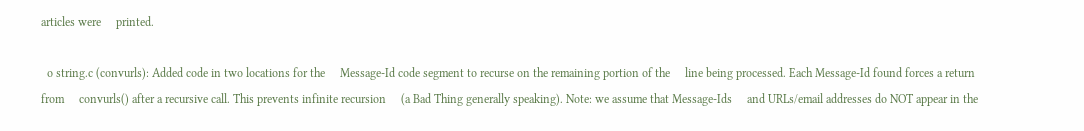articles were     printed.

  o string.c (convurls): Added code in two locations for the     Message-Id code segment to recurse on the remaining portion of the     line being processed. Each Message-Id found forces a return from     convurls() after a recursive call. This prevents infinite recursion     (a Bad Thing generally speaking). Note: we assume that Message-Ids     and URLs/email addresses do NOT appear in the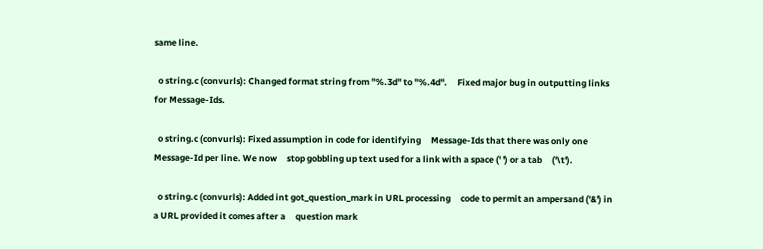same line.

  o string.c (convurls): Changed format string from "%.3d" to "%.4d".     Fixed major bug in outputting links for Message-Ids.

  o string.c (convurls): Fixed assumption in code for identifying     Message-Ids that there was only one Message-Id per line. We now     stop gobbling up text used for a link with a space (' ') or a tab     ('\t').

  o string.c (convurls): Added int got_question_mark in URL processing     code to permit an ampersand ('&') in a URL provided it comes after a     question mark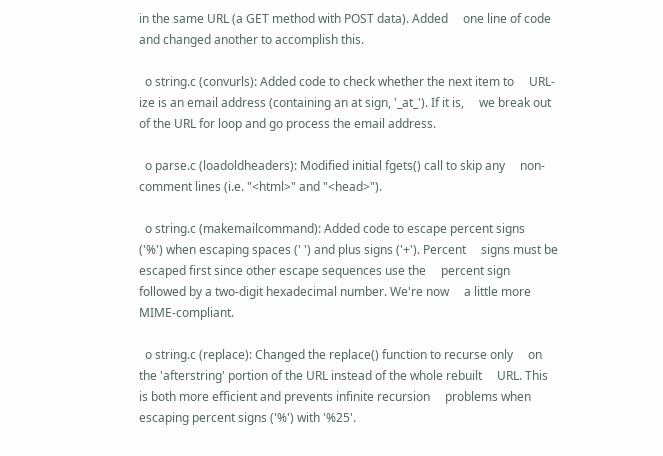in the same URL (a GET method with POST data). Added     one line of code and changed another to accomplish this.

  o string.c (convurls): Added code to check whether the next item to     URL-ize is an email address (containing an at sign, '_at_'). If it is,     we break out of the URL for loop and go process the email address.

  o parse.c (loadoldheaders): Modified initial fgets() call to skip any     non-comment lines (i.e. "<html>" and "<head>").

  o string.c (makemailcommand): Added code to escape percent signs     ('%') when escaping spaces (' ') and plus signs ('+'). Percent     signs must be escaped first since other escape sequences use the     percent sign followed by a two-digit hexadecimal number. We're now     a little more MIME-compliant.

  o string.c (replace): Changed the replace() function to recurse only     on the 'afterstring' portion of the URL instead of the whole rebuilt     URL. This is both more efficient and prevents infinite recursion     problems when escaping percent signs ('%') with '%25'.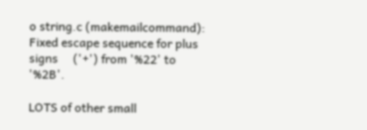o string.c (makemailcommand): Fixed escape sequence for plus signs     ('+') from '%22' to '%2B'.

LOTS of other small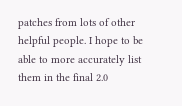patches from lots of other helpful people. I hope to be able to more accurately list them in the final 2.0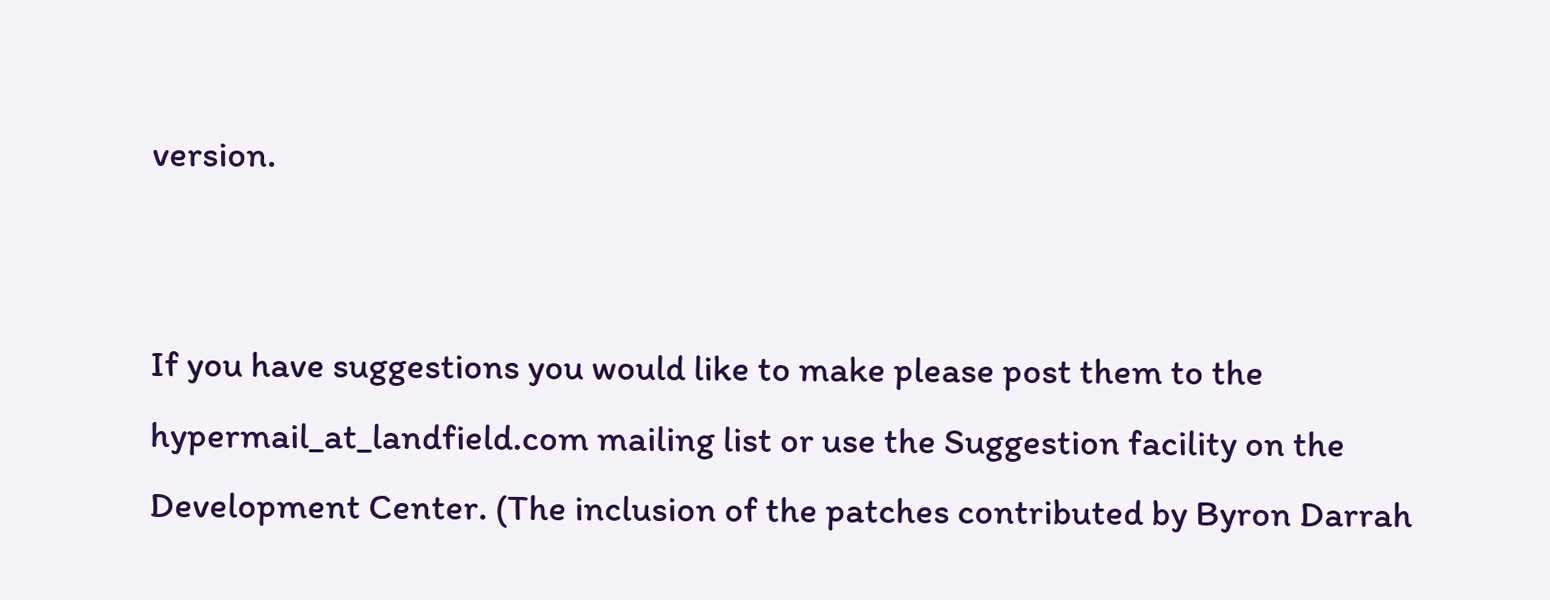version.


If you have suggestions you would like to make please post them to the hypermail_at_landfield.com mailing list or use the Suggestion facility on the Development Center. (The inclusion of the patches contributed by Byron Darrah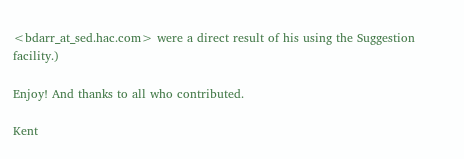<bdarr_at_sed.hac.com> were a direct result of his using the Suggestion facility.)

Enjoy! And thanks to all who contributed.

Kent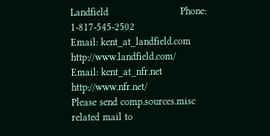Landfield                        Phone: 1-817-545-2502
Email: kent_at_landfield.com             http://www.landfield.com/
Email: kent_at_nfr.net                   http://www.nfr.net/
Please send comp.sources.misc related mail to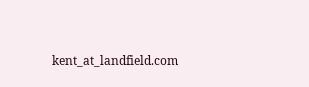kent_at_landfield.com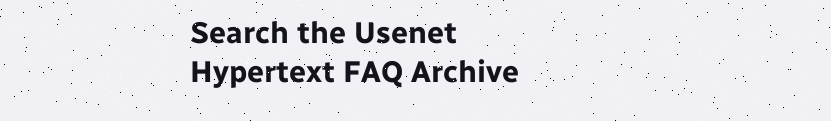Search the Usenet Hypertext FAQ Archive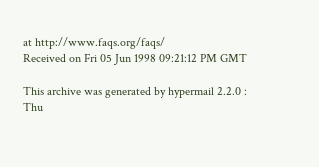at http://www.faqs.org/faqs/
Received on Fri 05 Jun 1998 09:21:12 PM GMT

This archive was generated by hypermail 2.2.0 : Thu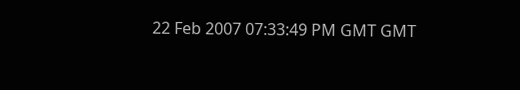22 Feb 2007 07:33:49 PM GMT GMT